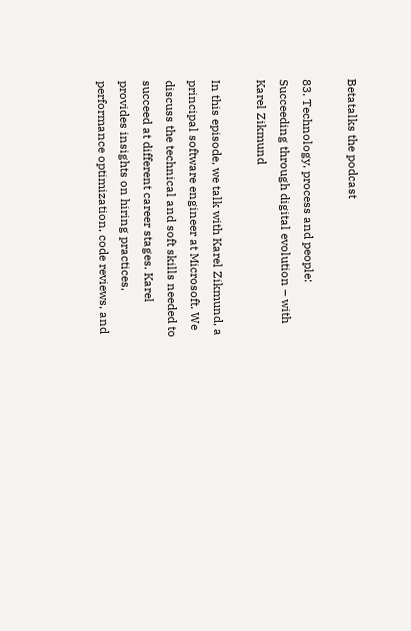Betatalks the podcast

83. Technology, process and people: Succeeding through digital evolution – with Karel Zikmund

In this episode, we talk with Karel Zikmund, a principal software engineer at Microsoft. We discuss the technical and soft skills needed to succeed at different career stages. Karel provides insights on hiring practices, performance optimization, code reviews, and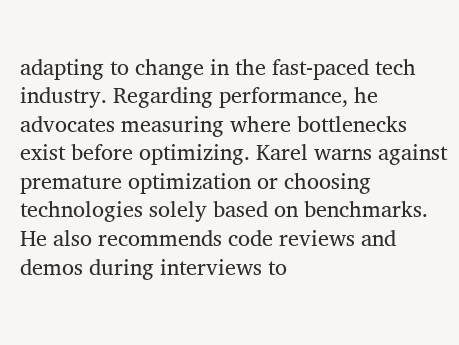adapting to change in the fast-paced tech industry. Regarding performance, he advocates measuring where bottlenecks exist before optimizing. Karel warns against premature optimization or choosing technologies solely based on benchmarks. He also recommends code reviews and demos during interviews to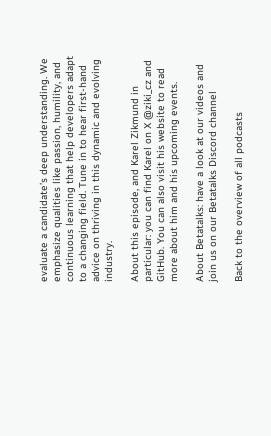evaluate a candidate’s deep understanding. We emphasize qualities like passion, humility, and continuous learning that help developers adapt to a changing field. Tune in to hear first-hand advice on thriving in this dynamic and evolving industry.

About this episode, and Karel Zikmund in particular: you can find Karel on X @ziki_cz and GitHub. You can also visit his website to read more about him and his upcoming events.

About Betatalks: have a look at our videos and join us on our Betatalks Discord channel

Back to the overview of all podcasts